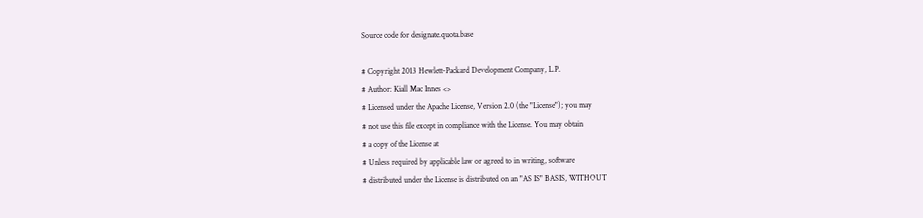Source code for designate.quota.base

# Copyright 2013 Hewlett-Packard Development Company, L.P.
# Author: Kiall Mac Innes <>
# Licensed under the Apache License, Version 2.0 (the "License"); you may
# not use this file except in compliance with the License. You may obtain
# a copy of the License at
# Unless required by applicable law or agreed to in writing, software
# distributed under the License is distributed on an "AS IS" BASIS, WITHOUT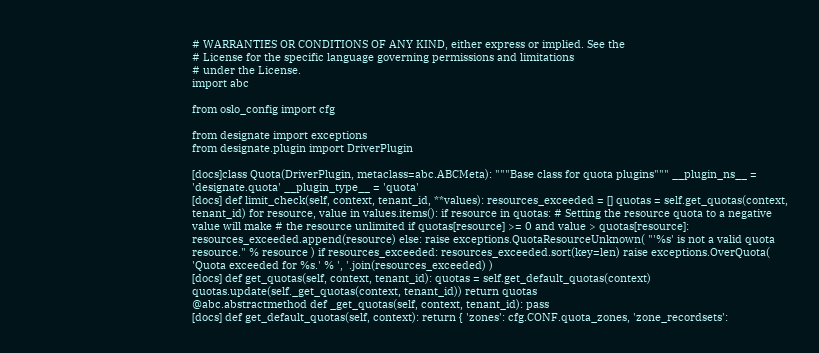# WARRANTIES OR CONDITIONS OF ANY KIND, either express or implied. See the
# License for the specific language governing permissions and limitations
# under the License.
import abc

from oslo_config import cfg

from designate import exceptions
from designate.plugin import DriverPlugin

[docs]class Quota(DriverPlugin, metaclass=abc.ABCMeta): """Base class for quota plugins""" __plugin_ns__ = 'designate.quota' __plugin_type__ = 'quota'
[docs] def limit_check(self, context, tenant_id, **values): resources_exceeded = [] quotas = self.get_quotas(context, tenant_id) for resource, value in values.items(): if resource in quotas: # Setting the resource quota to a negative value will make # the resource unlimited if quotas[resource] >= 0 and value > quotas[resource]: resources_exceeded.append(resource) else: raise exceptions.QuotaResourceUnknown( "'%s' is not a valid quota resource." % resource ) if resources_exceeded: resources_exceeded.sort(key=len) raise exceptions.OverQuota( 'Quota exceeded for %s.' % ', '.join(resources_exceeded) )
[docs] def get_quotas(self, context, tenant_id): quotas = self.get_default_quotas(context) quotas.update(self._get_quotas(context, tenant_id)) return quotas
@abc.abstractmethod def _get_quotas(self, context, tenant_id): pass
[docs] def get_default_quotas(self, context): return { 'zones': cfg.CONF.quota_zones, 'zone_recordsets':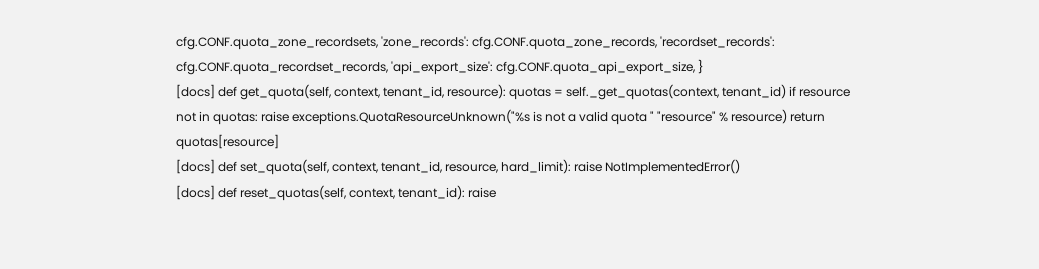cfg.CONF.quota_zone_recordsets, 'zone_records': cfg.CONF.quota_zone_records, 'recordset_records': cfg.CONF.quota_recordset_records, 'api_export_size': cfg.CONF.quota_api_export_size, }
[docs] def get_quota(self, context, tenant_id, resource): quotas = self._get_quotas(context, tenant_id) if resource not in quotas: raise exceptions.QuotaResourceUnknown("%s is not a valid quota " "resource" % resource) return quotas[resource]
[docs] def set_quota(self, context, tenant_id, resource, hard_limit): raise NotImplementedError()
[docs] def reset_quotas(self, context, tenant_id): raise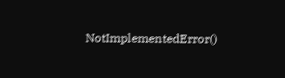NotImplementedError()